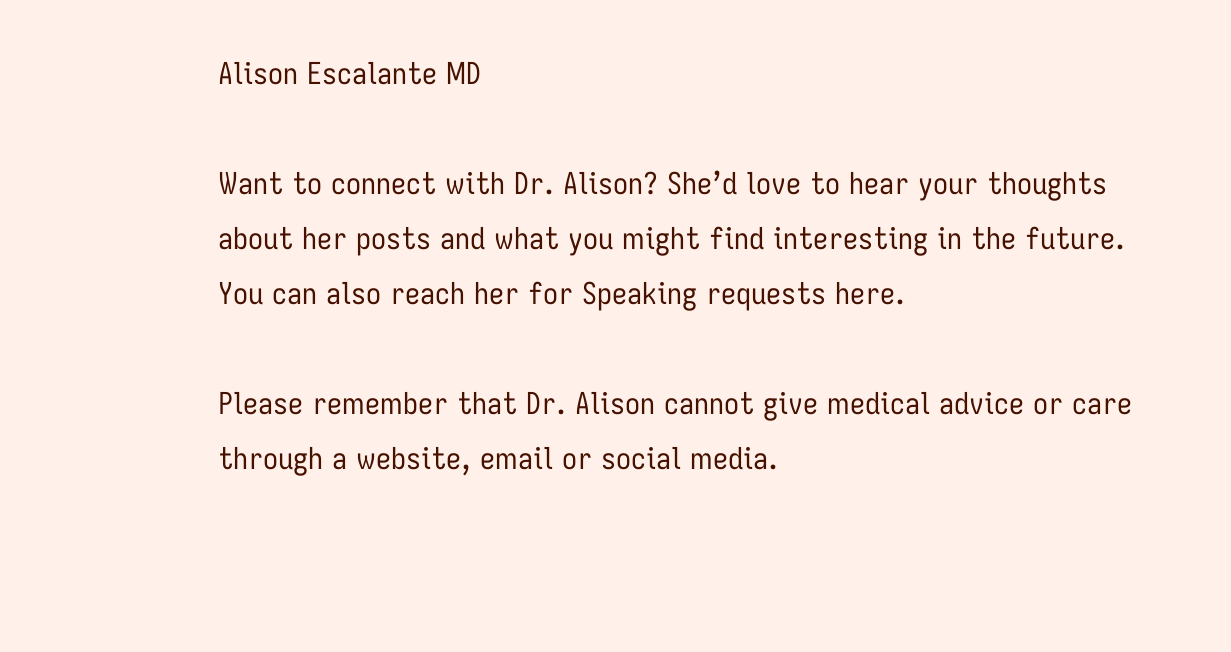Alison Escalante MD

Want to connect with Dr. Alison? She’d love to hear your thoughts about her posts and what you might find interesting in the future. You can also reach her for Speaking requests here.

Please remember that Dr. Alison cannot give medical advice or care through a website, email or social media.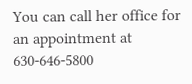You can call her office for an appointment at 630-646-5800